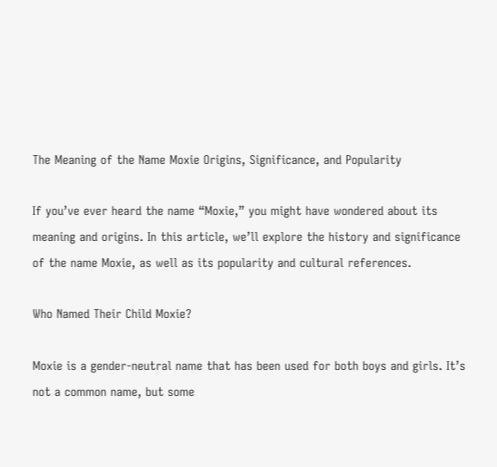The Meaning of the Name Moxie Origins, Significance, and Popularity

If you’ve ever heard the name “Moxie,” you might have wondered about its meaning and origins. In this article, we’ll explore the history and significance of the name Moxie, as well as its popularity and cultural references.

Who Named Their Child Moxie?

Moxie is a gender-neutral name that has been used for both boys and girls. It’s not a common name, but some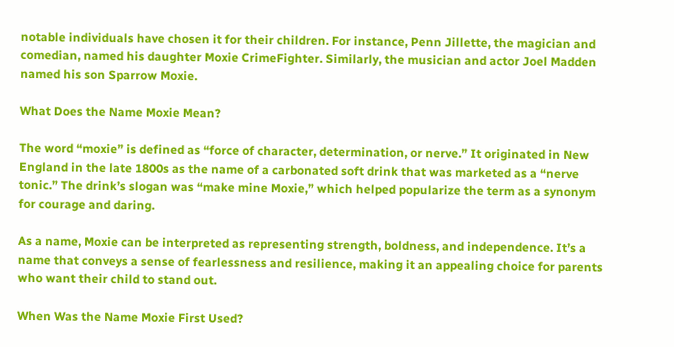notable individuals have chosen it for their children. For instance, Penn Jillette, the magician and comedian, named his daughter Moxie CrimeFighter. Similarly, the musician and actor Joel Madden named his son Sparrow Moxie.

What Does the Name Moxie Mean?

The word “moxie” is defined as “force of character, determination, or nerve.” It originated in New England in the late 1800s as the name of a carbonated soft drink that was marketed as a “nerve tonic.” The drink’s slogan was “make mine Moxie,” which helped popularize the term as a synonym for courage and daring.

As a name, Moxie can be interpreted as representing strength, boldness, and independence. It’s a name that conveys a sense of fearlessness and resilience, making it an appealing choice for parents who want their child to stand out.

When Was the Name Moxie First Used?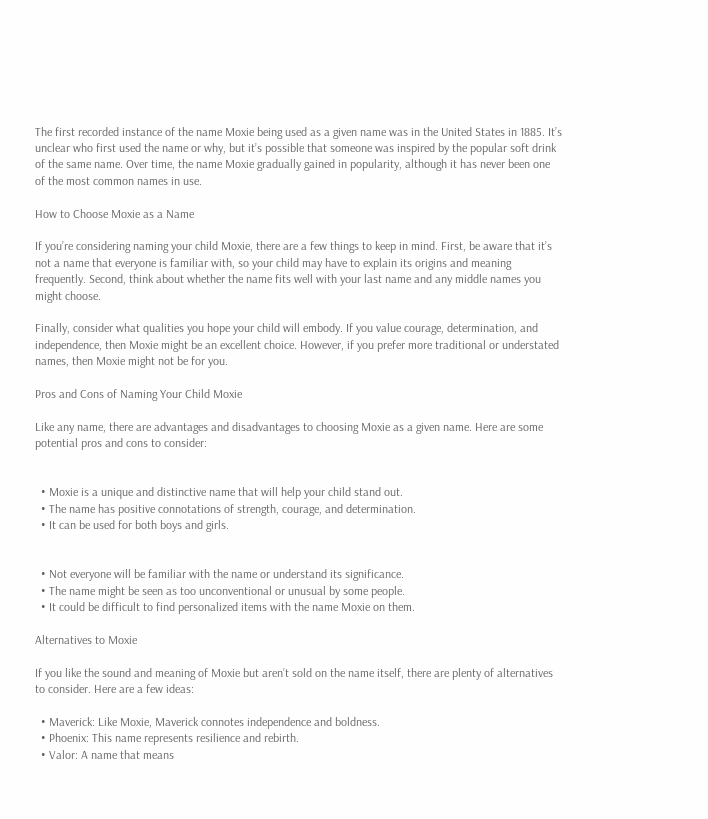The first recorded instance of the name Moxie being used as a given name was in the United States in 1885. It’s unclear who first used the name or why, but it’s possible that someone was inspired by the popular soft drink of the same name. Over time, the name Moxie gradually gained in popularity, although it has never been one of the most common names in use.

How to Choose Moxie as a Name

If you’re considering naming your child Moxie, there are a few things to keep in mind. First, be aware that it’s not a name that everyone is familiar with, so your child may have to explain its origins and meaning frequently. Second, think about whether the name fits well with your last name and any middle names you might choose.

Finally, consider what qualities you hope your child will embody. If you value courage, determination, and independence, then Moxie might be an excellent choice. However, if you prefer more traditional or understated names, then Moxie might not be for you.

Pros and Cons of Naming Your Child Moxie

Like any name, there are advantages and disadvantages to choosing Moxie as a given name. Here are some potential pros and cons to consider:


  • Moxie is a unique and distinctive name that will help your child stand out.
  • The name has positive connotations of strength, courage, and determination.
  • It can be used for both boys and girls.


  • Not everyone will be familiar with the name or understand its significance.
  • The name might be seen as too unconventional or unusual by some people.
  • It could be difficult to find personalized items with the name Moxie on them.

Alternatives to Moxie

If you like the sound and meaning of Moxie but aren’t sold on the name itself, there are plenty of alternatives to consider. Here are a few ideas:

  • Maverick: Like Moxie, Maverick connotes independence and boldness.
  • Phoenix: This name represents resilience and rebirth.
  • Valor: A name that means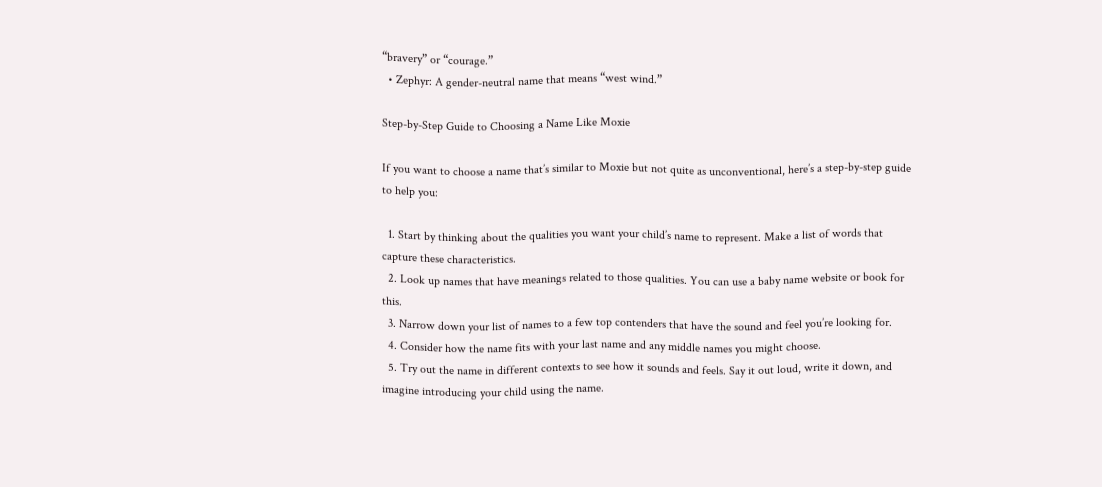“bravery” or “courage.”
  • Zephyr: A gender-neutral name that means “west wind.”

Step-by-Step Guide to Choosing a Name Like Moxie

If you want to choose a name that’s similar to Moxie but not quite as unconventional, here’s a step-by-step guide to help you:

  1. Start by thinking about the qualities you want your child’s name to represent. Make a list of words that capture these characteristics.
  2. Look up names that have meanings related to those qualities. You can use a baby name website or book for this.
  3. Narrow down your list of names to a few top contenders that have the sound and feel you’re looking for.
  4. Consider how the name fits with your last name and any middle names you might choose.
  5. Try out the name in different contexts to see how it sounds and feels. Say it out loud, write it down, and imagine introducing your child using the name.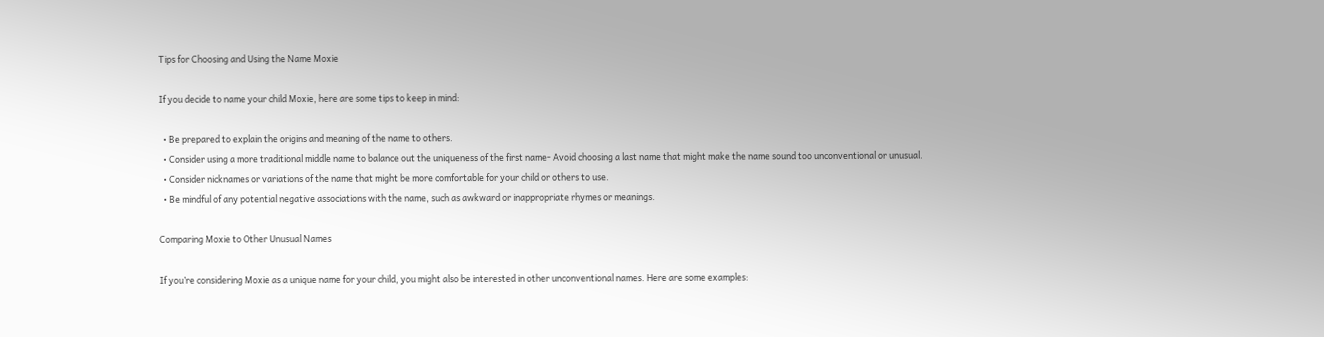Tips for Choosing and Using the Name Moxie

If you decide to name your child Moxie, here are some tips to keep in mind:

  • Be prepared to explain the origins and meaning of the name to others.
  • Consider using a more traditional middle name to balance out the uniqueness of the first name- Avoid choosing a last name that might make the name sound too unconventional or unusual.
  • Consider nicknames or variations of the name that might be more comfortable for your child or others to use.
  • Be mindful of any potential negative associations with the name, such as awkward or inappropriate rhymes or meanings.

Comparing Moxie to Other Unusual Names

If you’re considering Moxie as a unique name for your child, you might also be interested in other unconventional names. Here are some examples: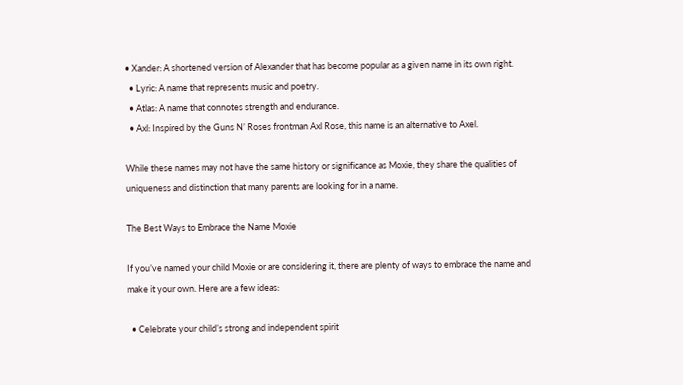• Xander: A shortened version of Alexander that has become popular as a given name in its own right.
  • Lyric: A name that represents music and poetry.
  • Atlas: A name that connotes strength and endurance.
  • Axl: Inspired by the Guns N’ Roses frontman Axl Rose, this name is an alternative to Axel.

While these names may not have the same history or significance as Moxie, they share the qualities of uniqueness and distinction that many parents are looking for in a name.

The Best Ways to Embrace the Name Moxie

If you’ve named your child Moxie or are considering it, there are plenty of ways to embrace the name and make it your own. Here are a few ideas:

  • Celebrate your child’s strong and independent spirit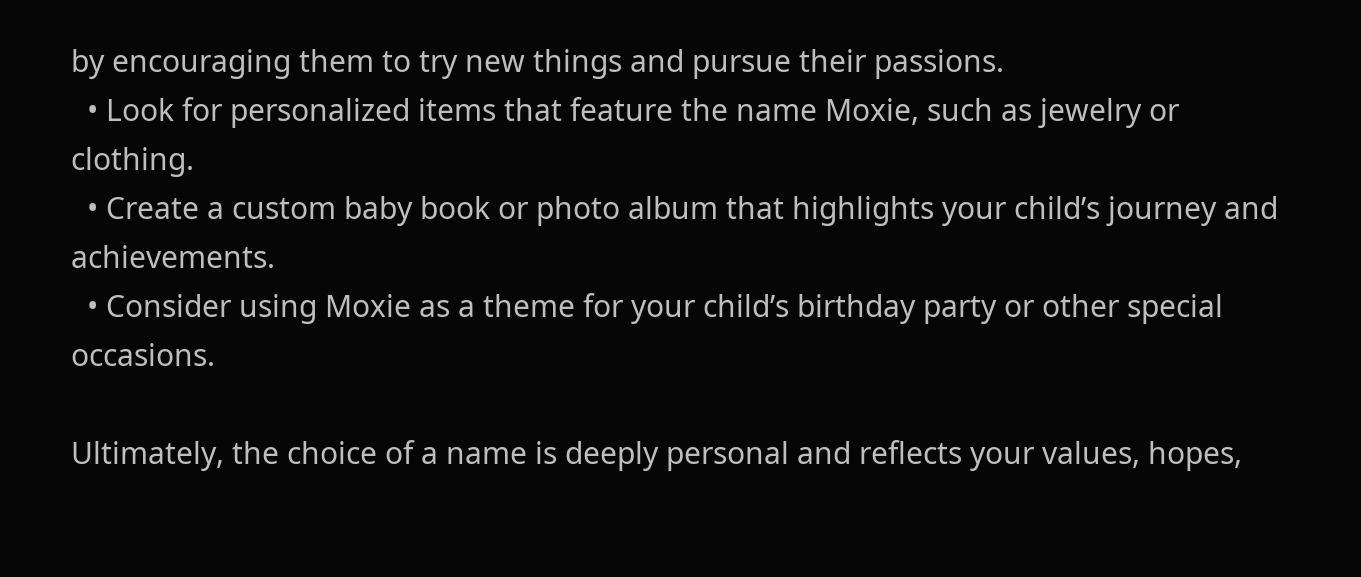by encouraging them to try new things and pursue their passions.
  • Look for personalized items that feature the name Moxie, such as jewelry or clothing.
  • Create a custom baby book or photo album that highlights your child’s journey and achievements.
  • Consider using Moxie as a theme for your child’s birthday party or other special occasions.

Ultimately, the choice of a name is deeply personal and reflects your values, hopes,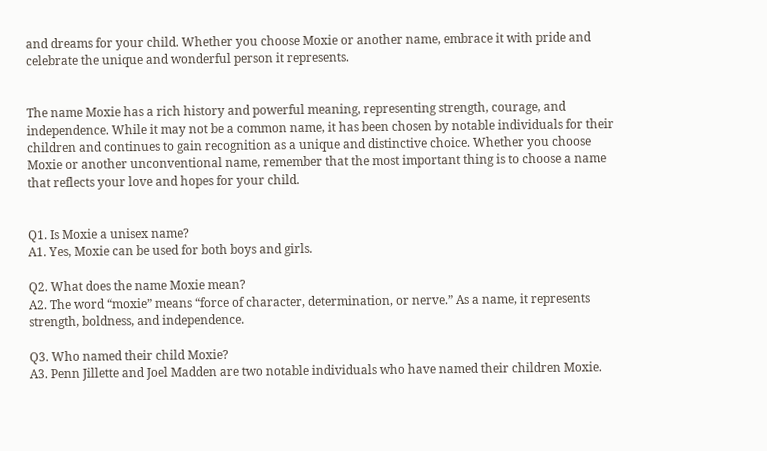and dreams for your child. Whether you choose Moxie or another name, embrace it with pride and celebrate the unique and wonderful person it represents.


The name Moxie has a rich history and powerful meaning, representing strength, courage, and independence. While it may not be a common name, it has been chosen by notable individuals for their children and continues to gain recognition as a unique and distinctive choice. Whether you choose Moxie or another unconventional name, remember that the most important thing is to choose a name that reflects your love and hopes for your child.


Q1. Is Moxie a unisex name?
A1. Yes, Moxie can be used for both boys and girls.

Q2. What does the name Moxie mean?
A2. The word “moxie” means “force of character, determination, or nerve.” As a name, it represents strength, boldness, and independence.

Q3. Who named their child Moxie?
A3. Penn Jillette and Joel Madden are two notable individuals who have named their children Moxie.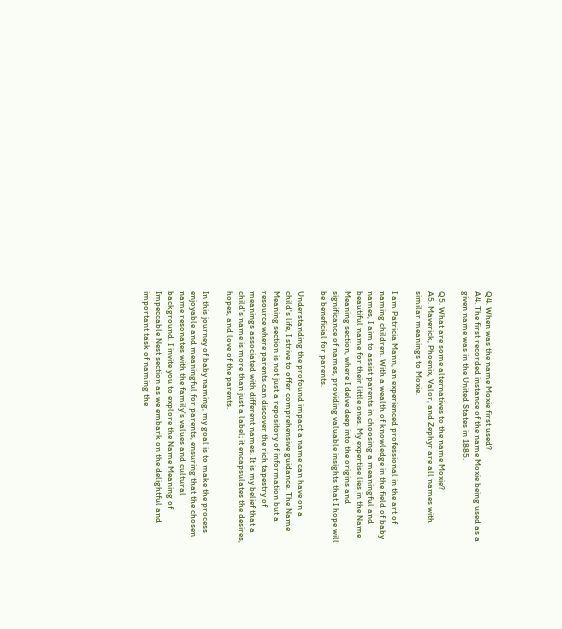Q4. When was the name Moxie first used?
A4. The first recorded instance of the name Moxie being used as a given name was in the United States in 1885.

Q5. What are some alternatives to the name Moxie?
A5. Maverick, Phoenix, Valor, and Zephyr are all names with similar meanings to Moxie.

I am Patricia Mann, an experienced professional in the art of naming children. With a wealth of knowledge in the field of baby names, I aim to assist parents in choosing a meaningful and beautiful name for their little ones. My expertise lies in the Name Meaning section, where I delve deep into the origins and significance of names, providing valuable insights that I hope will be beneficial for parents.

Understanding the profound impact a name can have on a child's life, I strive to offer comprehensive guidance. The Name Meaning section is not just a repository of information but a resource where parents can discover the rich tapestry of meanings associated with different names. It is my belief that a child's name is more than just a label; it encapsulates the desires, hopes, and love of the parents.

In this journey of baby naming, my goal is to make the process enjoyable and meaningful for parents, ensuring that the chosen name resonates with the family's values and cultural background. I invite you to explore the Name Meaning of Impeccable Nest section as we embark on the delightful and important task of naming the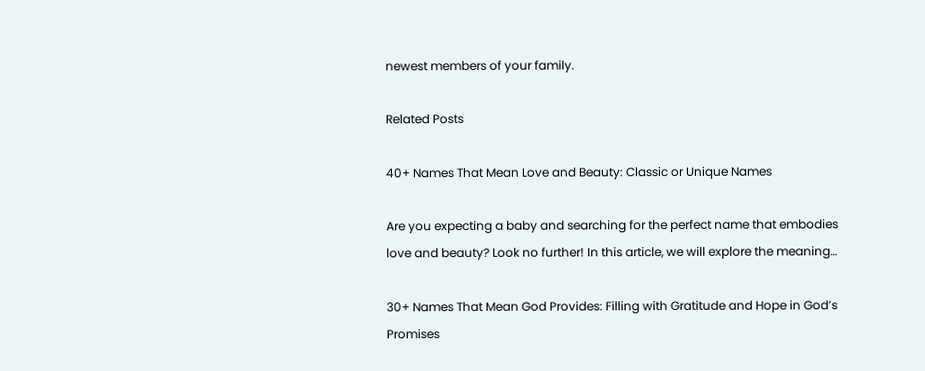newest members of your family.

Related Posts

40+ Names That Mean Love and Beauty: Classic or Unique Names

Are you expecting a baby and searching for the perfect name that embodies love and beauty? Look no further! In this article, we will explore the meaning…

30+ Names That Mean God Provides: Filling with Gratitude and Hope in God’s Promises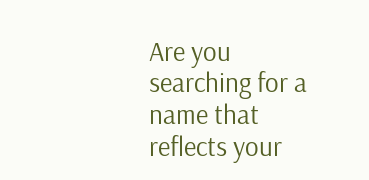Are you searching for a name that reflects your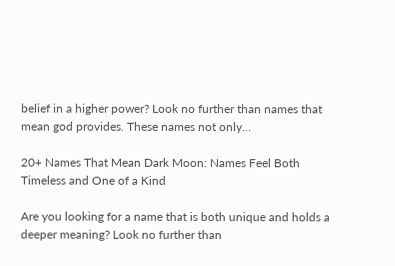belief in a higher power? Look no further than names that mean god provides. These names not only…

20+ Names That Mean Dark Moon: Names Feel Both Timeless and One of a Kind

Are you looking for a name that is both unique and holds a deeper meaning? Look no further than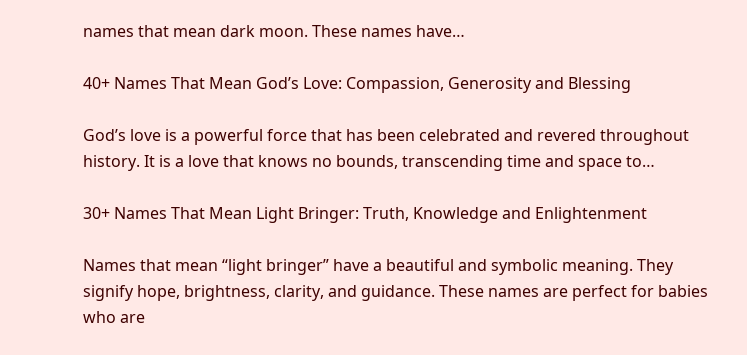names that mean dark moon. These names have…

40+ Names That Mean God’s Love: Compassion, Generosity and Blessing

God’s love is a powerful force that has been celebrated and revered throughout history. It is a love that knows no bounds, transcending time and space to…

30+ Names That Mean Light Bringer: Truth, Knowledge and Enlightenment

Names that mean “light bringer” have a beautiful and symbolic meaning. They signify hope, brightness, clarity, and guidance. These names are perfect for babies who are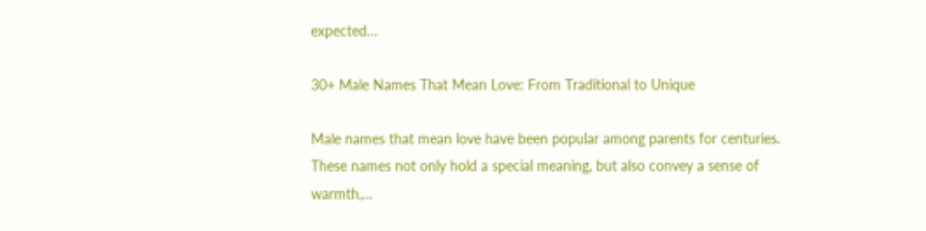expected…

30+ Male Names That Mean Love: From Traditional to Unique

Male names that mean love have been popular among parents for centuries. These names not only hold a special meaning, but also convey a sense of warmth,…